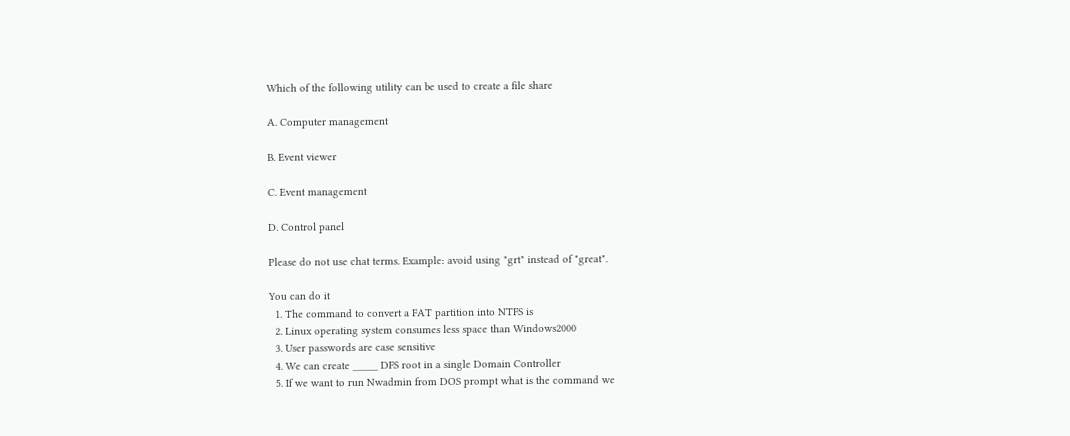Which of the following utility can be used to create a file share

A. Computer management

B. Event viewer

C. Event management

D. Control panel

Please do not use chat terms. Example: avoid using "grt" instead of "great".

You can do it
  1. The command to convert a FAT partition into NTFS is
  2. Linux operating system consumes less space than Windows2000
  3. User passwords are case sensitive
  4. We can create _____ DFS root in a single Domain Controller
  5. If we want to run Nwadmin from DOS prompt what is the command we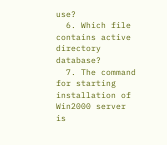use?
  6. Which file contains active directory database?
  7. The command for starting installation of Win2000 server is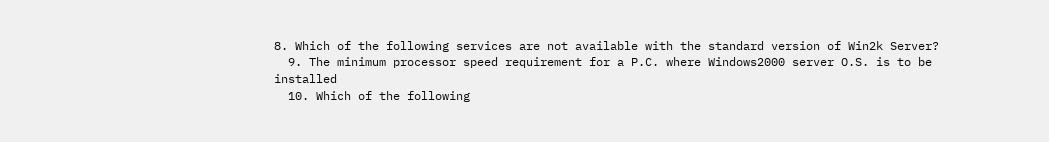8. Which of the following services are not available with the standard version of Win2k Server?
  9. The minimum processor speed requirement for a P.C. where Windows2000 server O.S. is to be installed
  10. Which of the following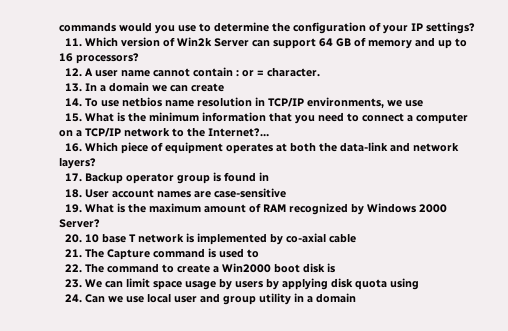commands would you use to determine the configuration of your IP settings?
  11. Which version of Win2k Server can support 64 GB of memory and up to 16 processors?
  12. A user name cannot contain : or = character.
  13. In a domain we can create
  14. To use netbios name resolution in TCP/IP environments, we use
  15. What is the minimum information that you need to connect a computer on a TCP/IP network to the Internet?…
  16. Which piece of equipment operates at both the data-link and network layers?
  17. Backup operator group is found in
  18. User account names are case-sensitive
  19. What is the maximum amount of RAM recognized by Windows 2000 Server?
  20. 10 base T network is implemented by co-axial cable
  21. The Capture command is used to
  22. The command to create a Win2000 boot disk is
  23. We can limit space usage by users by applying disk quota using
  24. Can we use local user and group utility in a domain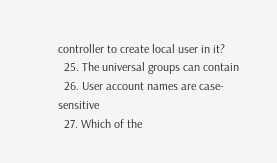controller to create local user in it?
  25. The universal groups can contain
  26. User account names are case-sensitive
  27. Which of the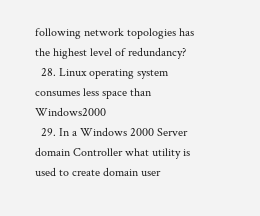following network topologies has the highest level of redundancy?
  28. Linux operating system consumes less space than Windows2000
  29. In a Windows 2000 Server domain Controller what utility is used to create domain user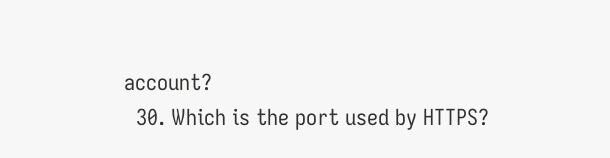account?
  30. Which is the port used by HTTPS?